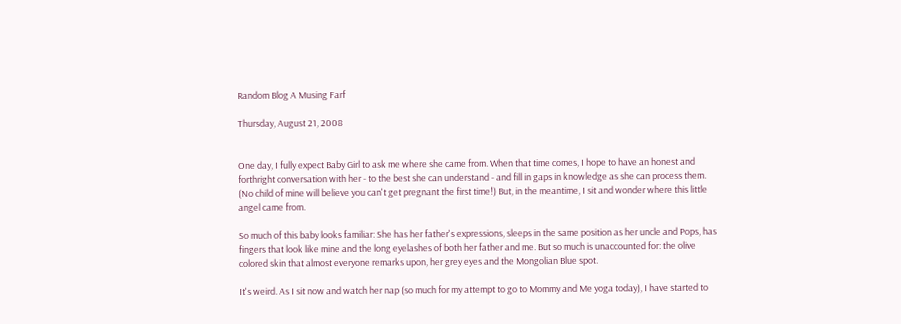Random Blog A Musing Farf

Thursday, August 21, 2008


One day, I fully expect Baby Girl to ask me where she came from. When that time comes, I hope to have an honest and forthright conversation with her - to the best she can understand - and fill in gaps in knowledge as she can process them. (No child of mine will believe you can't get pregnant the first time!) But, in the meantime, I sit and wonder where this little angel came from.

So much of this baby looks familiar: She has her father's expressions, sleeps in the same position as her uncle and Pops, has fingers that look like mine and the long eyelashes of both her father and me. But so much is unaccounted for: the olive colored skin that almost everyone remarks upon, her grey eyes and the Mongolian Blue spot.

It's weird. As I sit now and watch her nap (so much for my attempt to go to Mommy and Me yoga today), I have started to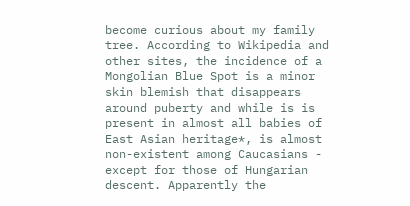become curious about my family tree. According to Wikipedia and other sites, the incidence of a Mongolian Blue Spot is a minor skin blemish that disappears around puberty and while is is present in almost all babies of East Asian heritage*, is almost non-existent among Caucasians - except for those of Hungarian descent. Apparently the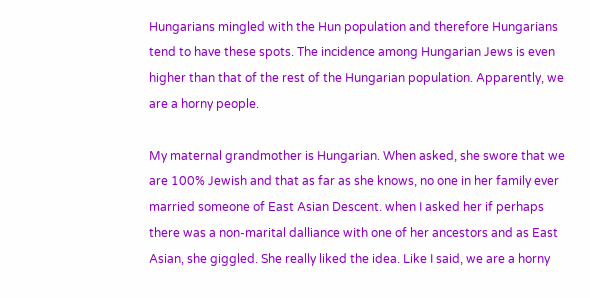Hungarians mingled with the Hun population and therefore Hungarians tend to have these spots. The incidence among Hungarian Jews is even higher than that of the rest of the Hungarian population. Apparently, we are a horny people.

My maternal grandmother is Hungarian. When asked, she swore that we are 100% Jewish and that as far as she knows, no one in her family ever married someone of East Asian Descent. when I asked her if perhaps there was a non-marital dalliance with one of her ancestors and as East Asian, she giggled. She really liked the idea. Like I said, we are a horny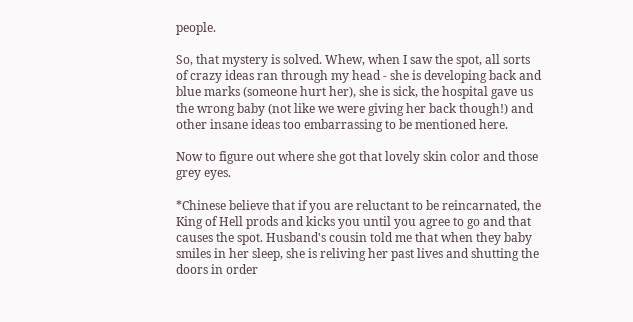people.

So, that mystery is solved. Whew, when I saw the spot, all sorts of crazy ideas ran through my head - she is developing back and blue marks (someone hurt her), she is sick, the hospital gave us the wrong baby (not like we were giving her back though!) and other insane ideas too embarrassing to be mentioned here.

Now to figure out where she got that lovely skin color and those grey eyes.

*Chinese believe that if you are reluctant to be reincarnated, the King of Hell prods and kicks you until you agree to go and that causes the spot. Husband's cousin told me that when they baby smiles in her sleep, she is reliving her past lives and shutting the doors in order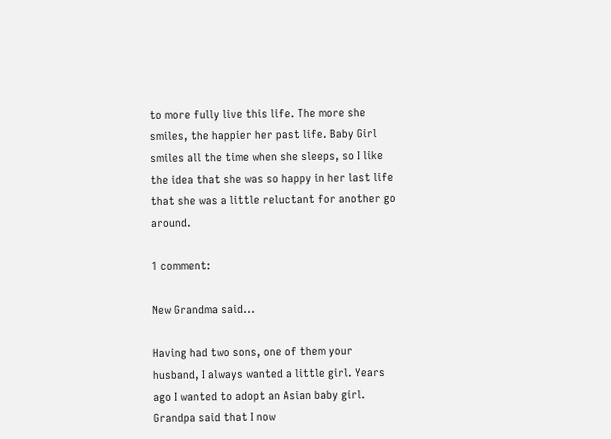to more fully live this life. The more she smiles, the happier her past life. Baby Girl smiles all the time when she sleeps, so I like the idea that she was so happy in her last life that she was a little reluctant for another go around.

1 comment:

New Grandma said...

Having had two sons, one of them your husband, I always wanted a little girl. Years ago I wanted to adopt an Asian baby girl. Grandpa said that I now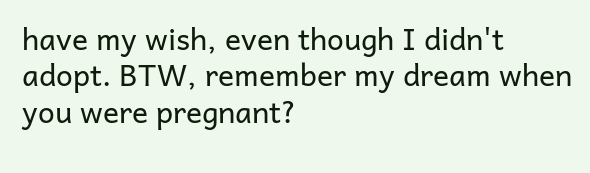have my wish, even though I didn't adopt. BTW, remember my dream when you were pregnant?